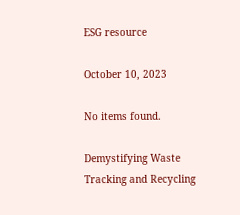ESG resource

October 10, 2023

No items found.

Demystifying Waste Tracking and Recycling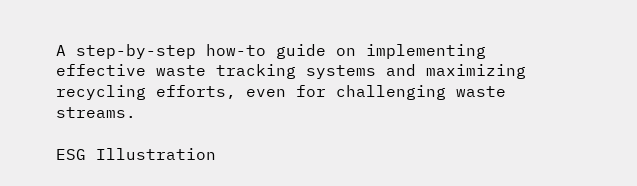A step-by-step how-to guide on implementing effective waste tracking systems and maximizing recycling efforts, even for challenging waste streams.

ESG Illustration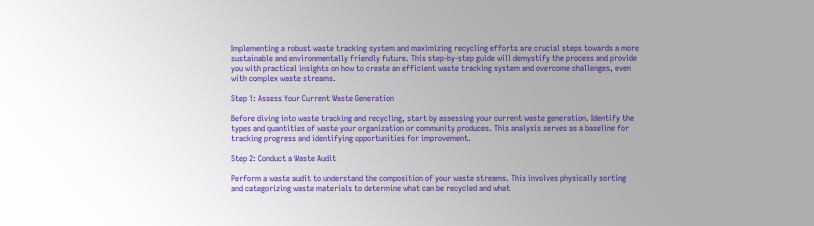Implementing a robust waste tracking system and maximizing recycling efforts are crucial steps towards a more sustainable and environmentally friendly future. This step-by-step guide will demystify the process and provide you with practical insights on how to create an efficient waste tracking system and overcome challenges, even with complex waste streams.

Step 1: Assess Your Current Waste Generation

Before diving into waste tracking and recycling, start by assessing your current waste generation. Identify the types and quantities of waste your organization or community produces. This analysis serves as a baseline for tracking progress and identifying opportunities for improvement.

Step 2: Conduct a Waste Audit

Perform a waste audit to understand the composition of your waste streams. This involves physically sorting and categorizing waste materials to determine what can be recycled and what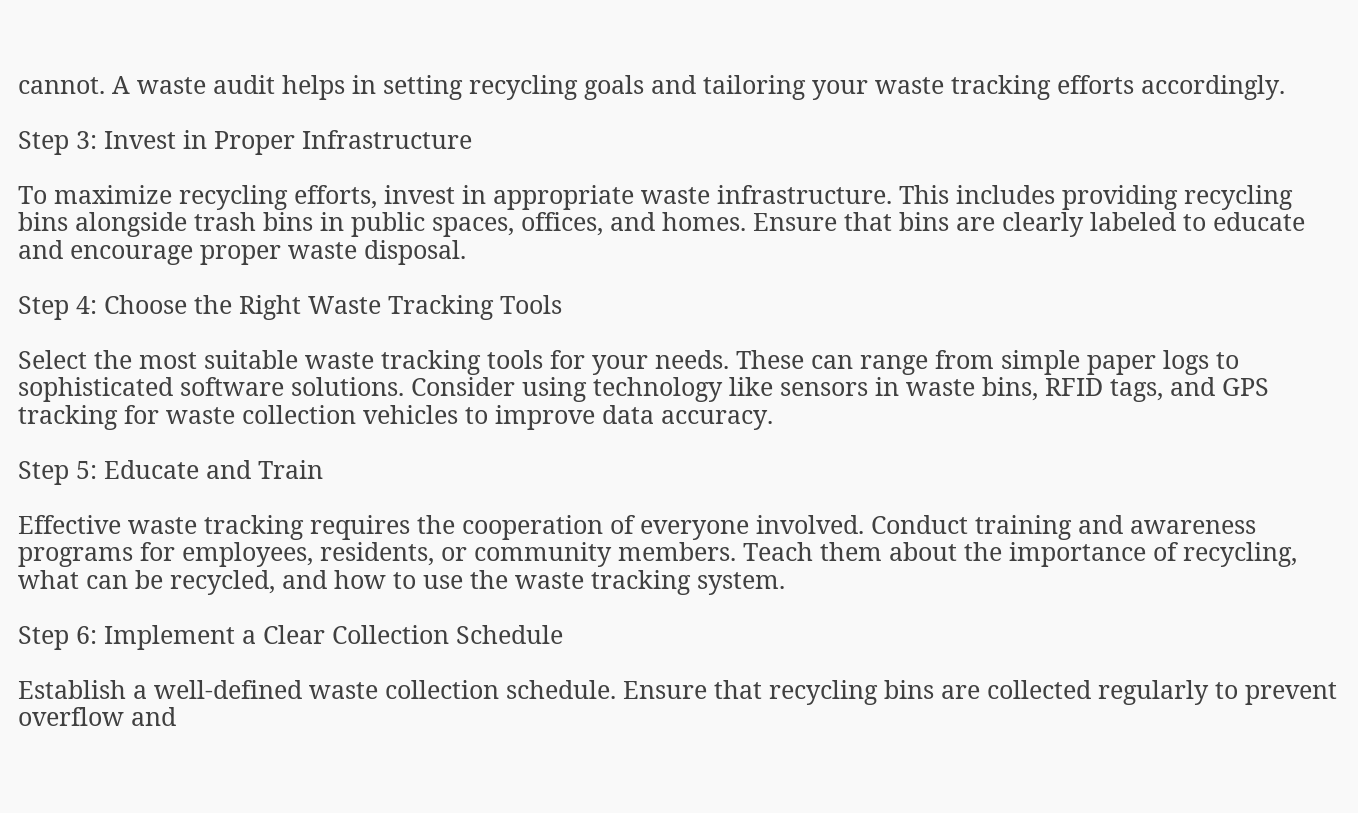cannot. A waste audit helps in setting recycling goals and tailoring your waste tracking efforts accordingly.

Step 3: Invest in Proper Infrastructure

To maximize recycling efforts, invest in appropriate waste infrastructure. This includes providing recycling bins alongside trash bins in public spaces, offices, and homes. Ensure that bins are clearly labeled to educate and encourage proper waste disposal.

Step 4: Choose the Right Waste Tracking Tools

Select the most suitable waste tracking tools for your needs. These can range from simple paper logs to sophisticated software solutions. Consider using technology like sensors in waste bins, RFID tags, and GPS tracking for waste collection vehicles to improve data accuracy.

Step 5: Educate and Train

Effective waste tracking requires the cooperation of everyone involved. Conduct training and awareness programs for employees, residents, or community members. Teach them about the importance of recycling, what can be recycled, and how to use the waste tracking system.

Step 6: Implement a Clear Collection Schedule

Establish a well-defined waste collection schedule. Ensure that recycling bins are collected regularly to prevent overflow and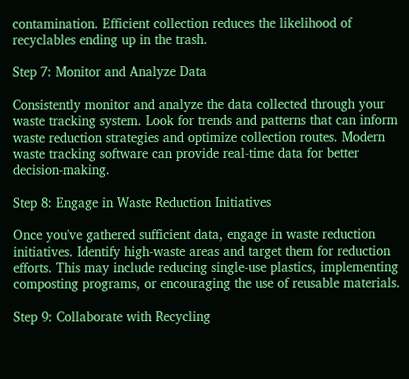contamination. Efficient collection reduces the likelihood of recyclables ending up in the trash.

Step 7: Monitor and Analyze Data

Consistently monitor and analyze the data collected through your waste tracking system. Look for trends and patterns that can inform waste reduction strategies and optimize collection routes. Modern waste tracking software can provide real-time data for better decision-making.

Step 8: Engage in Waste Reduction Initiatives

Once you've gathered sufficient data, engage in waste reduction initiatives. Identify high-waste areas and target them for reduction efforts. This may include reducing single-use plastics, implementing composting programs, or encouraging the use of reusable materials.

Step 9: Collaborate with Recycling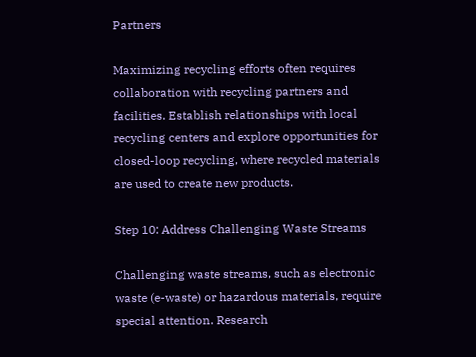Partners

Maximizing recycling efforts often requires collaboration with recycling partners and facilities. Establish relationships with local recycling centers and explore opportunities for closed-loop recycling, where recycled materials are used to create new products.

Step 10: Address Challenging Waste Streams

Challenging waste streams, such as electronic waste (e-waste) or hazardous materials, require special attention. Research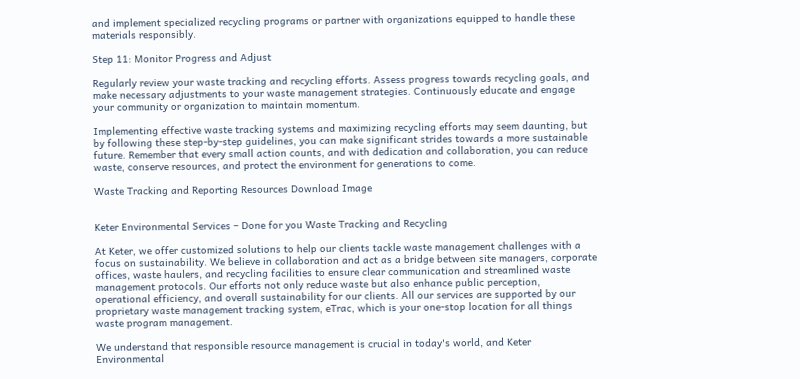and implement specialized recycling programs or partner with organizations equipped to handle these materials responsibly.

Step 11: Monitor Progress and Adjust

Regularly review your waste tracking and recycling efforts. Assess progress towards recycling goals, and make necessary adjustments to your waste management strategies. Continuously educate and engage your community or organization to maintain momentum.

Implementing effective waste tracking systems and maximizing recycling efforts may seem daunting, but by following these step-by-step guidelines, you can make significant strides towards a more sustainable future. Remember that every small action counts, and with dedication and collaboration, you can reduce waste, conserve resources, and protect the environment for generations to come.

Waste Tracking and Reporting Resources Download Image


Keter Environmental Services – Done for you Waste Tracking and Recycling

At Keter, we offer customized solutions to help our clients tackle waste management challenges with a focus on sustainability. We believe in collaboration and act as a bridge between site managers, corporate offices, waste haulers, and recycling facilities to ensure clear communication and streamlined waste management protocols. Our efforts not only reduce waste but also enhance public perception, operational efficiency, and overall sustainability for our clients. All our services are supported by our proprietary waste management tracking system, eTrac, which is your one-stop location for all things waste program management.

We understand that responsible resource management is crucial in today's world, and Keter Environmental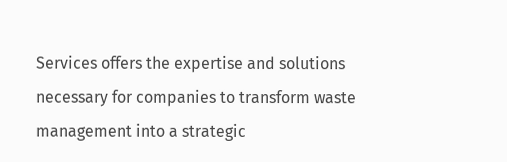Services offers the expertise and solutions necessary for companies to transform waste management into a strategic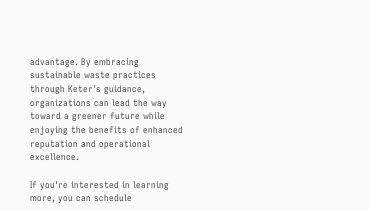advantage. By embracing sustainable waste practices through Keter's guidance, organizations can lead the way toward a greener future while enjoying the benefits of enhanced reputation and operational excellence.

If you're interested in learning more, you can schedule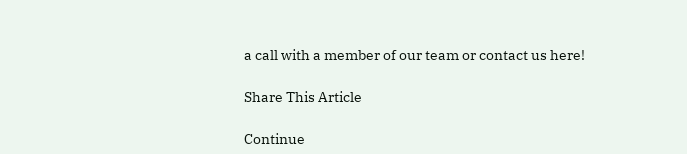a call with a member of our team or contact us here!

Share This Article

Continue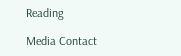Reading

Media Contact